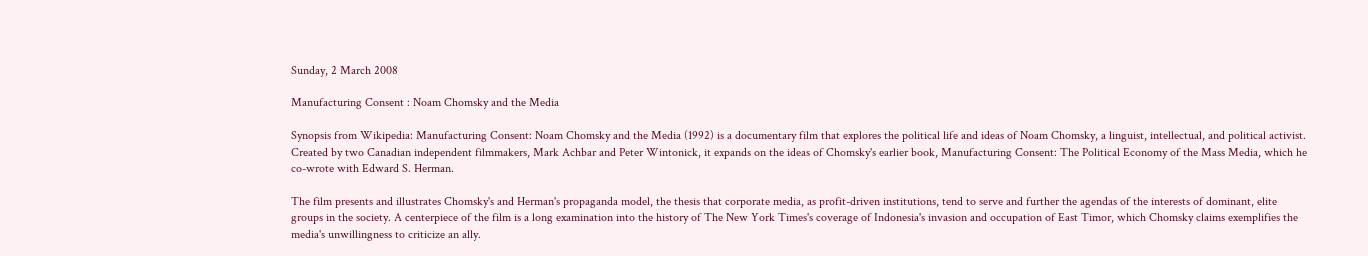Sunday, 2 March 2008

Manufacturing Consent : Noam Chomsky and the Media

Synopsis from Wikipedia: Manufacturing Consent: Noam Chomsky and the Media (1992) is a documentary film that explores the political life and ideas of Noam Chomsky, a linguist, intellectual, and political activist. Created by two Canadian independent filmmakers, Mark Achbar and Peter Wintonick, it expands on the ideas of Chomsky's earlier book, Manufacturing Consent: The Political Economy of the Mass Media, which he co-wrote with Edward S. Herman.

The film presents and illustrates Chomsky's and Herman's propaganda model, the thesis that corporate media, as profit-driven institutions, tend to serve and further the agendas of the interests of dominant, elite groups in the society. A centerpiece of the film is a long examination into the history of The New York Times's coverage of Indonesia's invasion and occupation of East Timor, which Chomsky claims exemplifies the media's unwillingness to criticize an ally.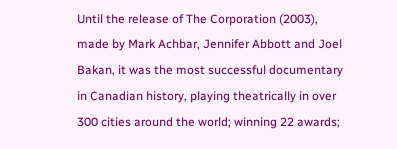Until the release of The Corporation (2003), made by Mark Achbar, Jennifer Abbott and Joel Bakan, it was the most successful documentary in Canadian history, playing theatrically in over 300 cities around the world; winning 22 awards;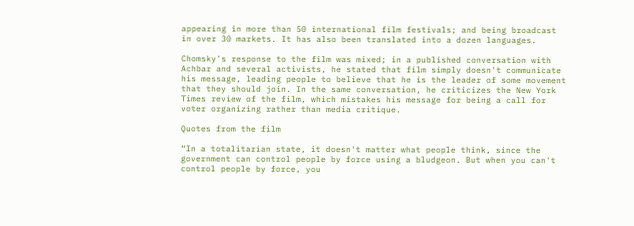appearing in more than 50 international film festivals; and being broadcast in over 30 markets. It has also been translated into a dozen languages.

Chomsky's response to the film was mixed; in a published conversation with Achbar and several activists, he stated that film simply doesn't communicate his message, leading people to believe that he is the leader of some movement that they should join. In the same conversation, he criticizes the New York Times review of the film, which mistakes his message for being a call for voter organizing rather than media critique.

Quotes from the film

“In a totalitarian state, it doesn't matter what people think, since the government can control people by force using a bludgeon. But when you can't control people by force, you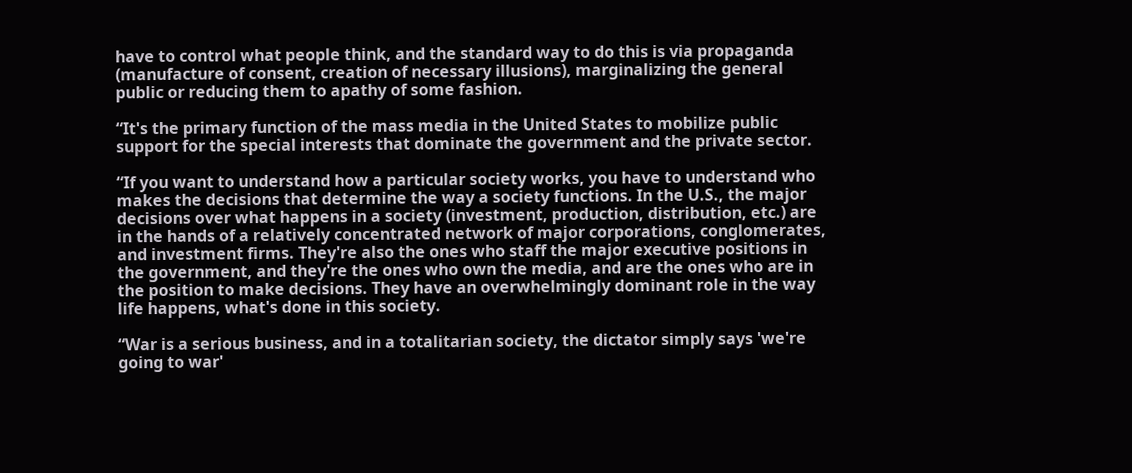have to control what people think, and the standard way to do this is via propaganda (manufacture of consent, creation of necessary illusions), marginalizing the general public or reducing them to apathy of some fashion.

“It's the primary function of the mass media in the United States to mobilize public support for the special interests that dominate the government and the private sector.

“If you want to understand how a particular society works, you have to understand who makes the decisions that determine the way a society functions. In the U.S., the major decisions over what happens in a society (investment, production, distribution, etc.) are in the hands of a relatively concentrated network of major corporations, conglomerates, and investment firms. They're also the ones who staff the major executive positions in the government, and they're the ones who own the media, and are the ones who are in the position to make decisions. They have an overwhelmingly dominant role in the way life happens, what's done in this society.

“War is a serious business, and in a totalitarian society, the dictator simply says 'we're going to war'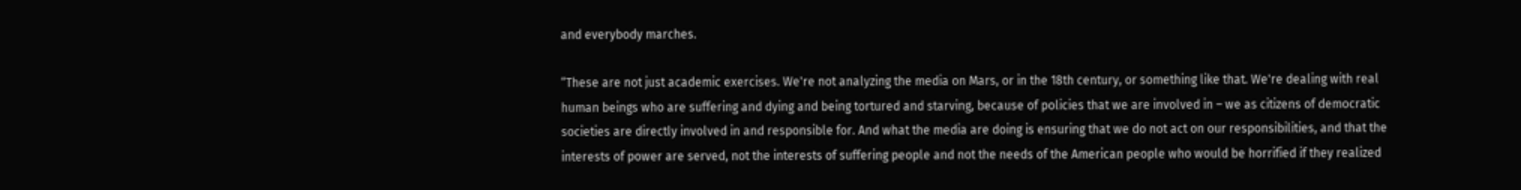and everybody marches.

“These are not just academic exercises. We're not analyzing the media on Mars, or in the 18th century, or something like that. We're dealing with real human beings who are suffering and dying and being tortured and starving, because of policies that we are involved in – we as citizens of democratic societies are directly involved in and responsible for. And what the media are doing is ensuring that we do not act on our responsibilities, and that the interests of power are served, not the interests of suffering people and not the needs of the American people who would be horrified if they realized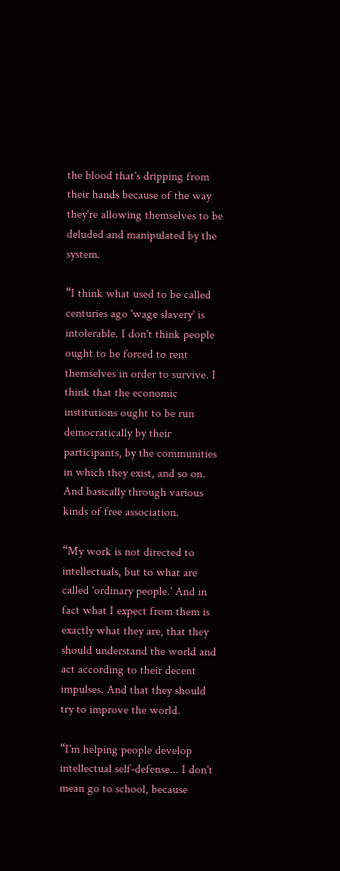the blood that's dripping from their hands because of the way they're allowing themselves to be deluded and manipulated by the system.

“I think what used to be called centuries ago 'wage slavery' is intolerable. I don't think people ought to be forced to rent themselves in order to survive. I think that the economic institutions ought to be run democratically by their participants, by the communities in which they exist, and so on. And basically through various kinds of free association.

“My work is not directed to intellectuals, but to what are called 'ordinary people.' And in fact what I expect from them is exactly what they are, that they should understand the world and act according to their decent impulses. And that they should try to improve the world.

“I'm helping people develop intellectual self-defense... I don't mean go to school, because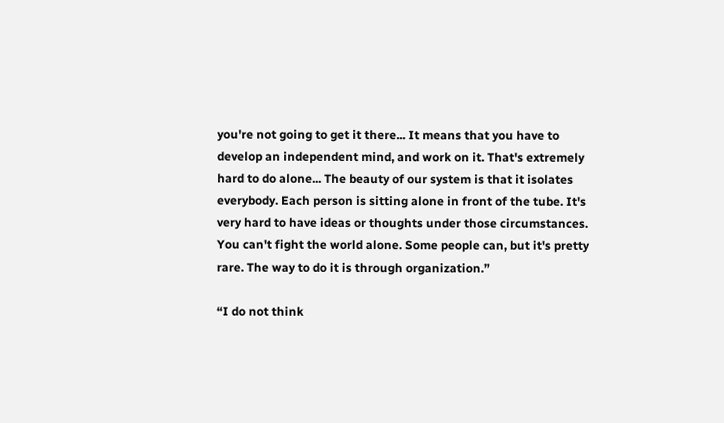you're not going to get it there... It means that you have to develop an independent mind, and work on it. That's extremely hard to do alone... The beauty of our system is that it isolates everybody. Each person is sitting alone in front of the tube. It's very hard to have ideas or thoughts under those circumstances. You can't fight the world alone. Some people can, but it's pretty rare. The way to do it is through organization.”

“I do not think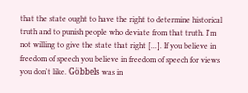that the state ought to have the right to determine historical truth and to punish people who deviate from that truth. I'm not willing to give the state that right [...]. If you believe in freedom of speech you believe in freedom of speech for views you don't like. Göbbels was in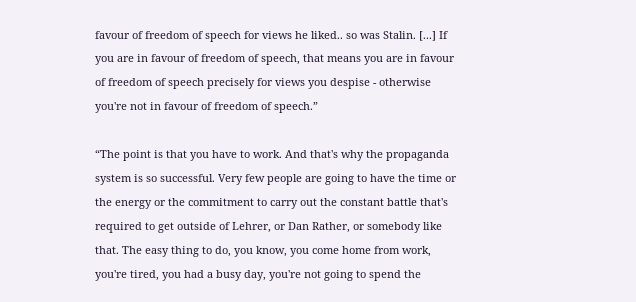favour of freedom of speech for views he liked.. so was Stalin. [...] If you are in favour of freedom of speech, that means you are in favour of freedom of speech precisely for views you despise - otherwise you're not in favour of freedom of speech.”

“The point is that you have to work. And that's why the propaganda system is so successful. Very few people are going to have the time or the energy or the commitment to carry out the constant battle that's required to get outside of Lehrer, or Dan Rather, or somebody like that. The easy thing to do, you know, you come home from work, you're tired, you had a busy day, you're not going to spend the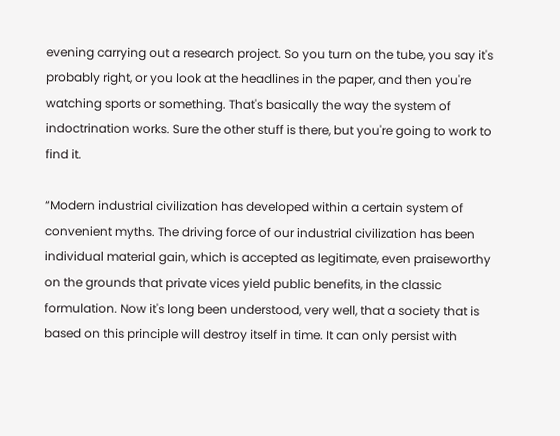evening carrying out a research project. So you turn on the tube, you say it's probably right, or you look at the headlines in the paper, and then you're watching sports or something. That's basically the way the system of indoctrination works. Sure the other stuff is there, but you're going to work to find it.

“Modern industrial civilization has developed within a certain system of convenient myths. The driving force of our industrial civilization has been individual material gain, which is accepted as legitimate, even praiseworthy on the grounds that private vices yield public benefits, in the classic formulation. Now it's long been understood, very well, that a society that is based on this principle will destroy itself in time. It can only persist with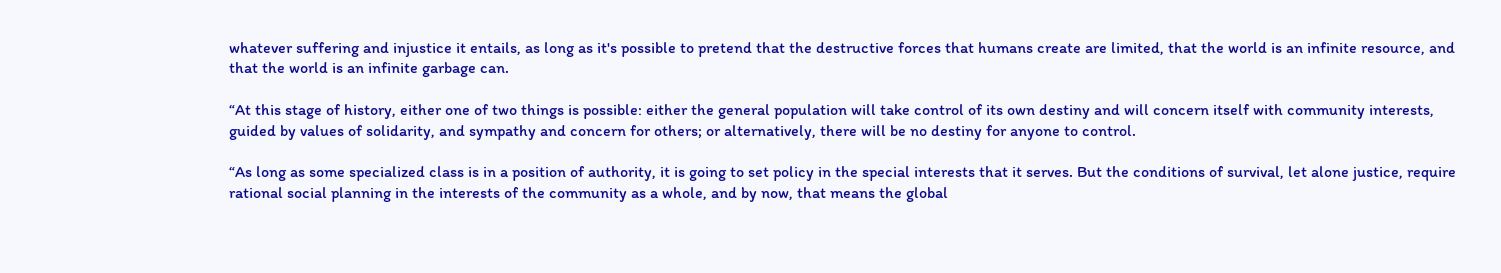whatever suffering and injustice it entails, as long as it's possible to pretend that the destructive forces that humans create are limited, that the world is an infinite resource, and that the world is an infinite garbage can.

“At this stage of history, either one of two things is possible: either the general population will take control of its own destiny and will concern itself with community interests, guided by values of solidarity, and sympathy and concern for others; or alternatively, there will be no destiny for anyone to control.

“As long as some specialized class is in a position of authority, it is going to set policy in the special interests that it serves. But the conditions of survival, let alone justice, require rational social planning in the interests of the community as a whole, and by now, that means the global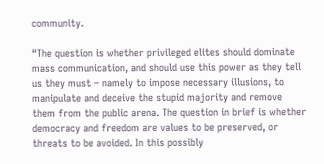community.

“The question is whether privileged elites should dominate mass communication, and should use this power as they tell us they must – namely to impose necessary illusions, to manipulate and deceive the stupid majority and remove them from the public arena. The question in brief is whether democracy and freedom are values to be preserved, or threats to be avoided. In this possibly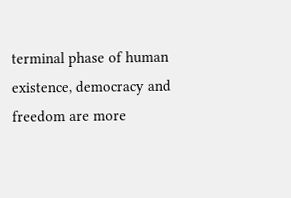terminal phase of human existence, democracy and freedom are more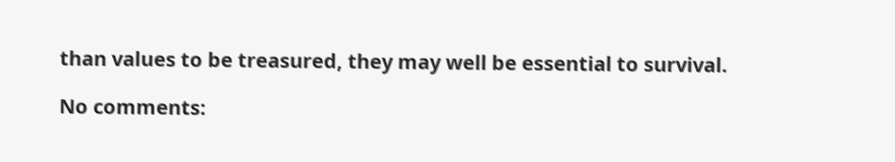than values to be treasured, they may well be essential to survival.

No comments: